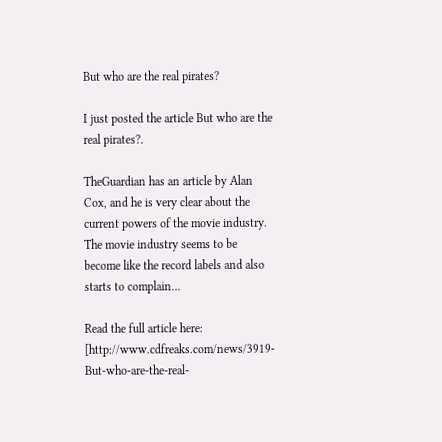But who are the real pirates?

I just posted the article But who are the real pirates?.

TheGuardian has an article by Alan Cox, and he is very clear about the current powers of the movie industry. The movie industry seems to be become like the record labels and also starts to complain…

Read the full article here:  [http://www.cdfreaks.com/news/3919-But-who-are-the-real-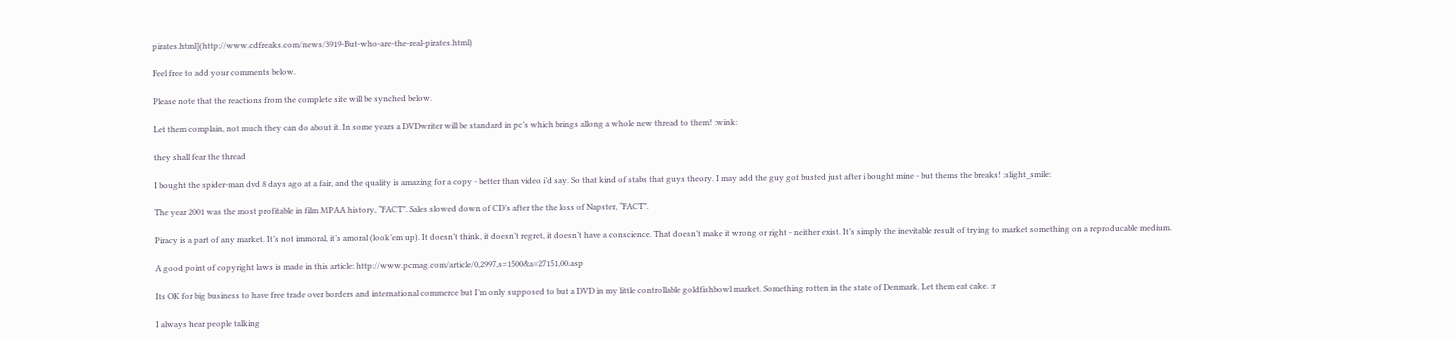pirates.html](http://www.cdfreaks.com/news/3919-But-who-are-the-real-pirates.html)

Feel free to add your comments below.

Please note that the reactions from the complete site will be synched below.

Let them complain, not much they can do about it. In some years a DVDwriter will be standard in pc’s which brings allong a whole new thread to them! :wink:

they shall fear the thread

I bought the spider-man dvd 8 days ago at a fair, and the quality is amazing for a copy - better than video i’d say. So that kind of stabs that guys theory. I may add the guy got busted just after i bought mine - but thems the breaks! :slight_smile:

The year 2001 was the most profitable in film MPAA history, “FACT”. Sales slowed down of CD’s after the the loss of Napster, “FACT”.

Piracy is a part of any market. It’s not immoral, it’s amoral (look’em up). It doesn’t think, it doesn’t regret, it doesn’t have a conscience. That doesn’t make it wrong or right - neither exist. It’s simply the inevitable result of trying to market something on a reproducable medium.

A good point of copyright laws is made in this article: http://www.pcmag.com/article/0,2997,s=1500&a=27151,00.asp

Its OK for big business to have free trade over borders and international commerce but I’m only supposed to but a DVD in my little controllable goldfishbowl market. Something rotten in the state of Denmark. Let them eat cake. :r

I always hear people talking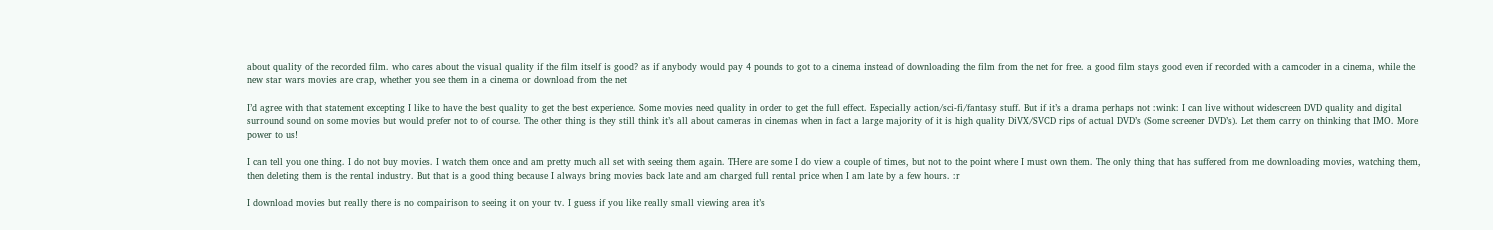about quality of the recorded film. who cares about the visual quality if the film itself is good? as if anybody would pay 4 pounds to got to a cinema instead of downloading the film from the net for free. a good film stays good even if recorded with a camcoder in a cinema, while the new star wars movies are crap, whether you see them in a cinema or download from the net

I’d agree with that statement excepting I like to have the best quality to get the best experience. Some movies need quality in order to get the full effect. Especially action/sci-fi/fantasy stuff. But if it’s a drama perhaps not :wink: I can live without widescreen DVD quality and digital surround sound on some movies but would prefer not to of course. The other thing is they still think it’s all about cameras in cinemas when in fact a large majority of it is high quality DiVX/SVCD rips of actual DVD’s (Some screener DVD’s). Let them carry on thinking that IMO. More power to us!

I can tell you one thing. I do not buy movies. I watch them once and am pretty much all set with seeing them again. THere are some I do view a couple of times, but not to the point where I must own them. The only thing that has suffered from me downloading movies, watching them, then deleting them is the rental industry. But that is a good thing because I always bring movies back late and am charged full rental price when I am late by a few hours. :r

I download movies but really there is no compairison to seeing it on your tv. I guess if you like really small viewing area it’s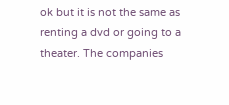ok but it is not the same as renting a dvd or going to a theater. The companies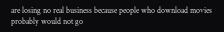are losing no real business because people who download movies probably would not go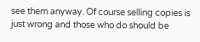see them anyway. Of course selling copies is just wrong and those who do should be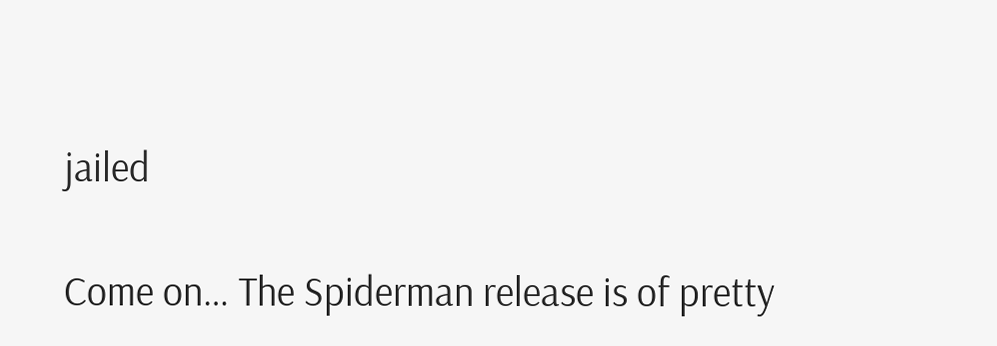jailed

Come on… The Spiderman release is of pretty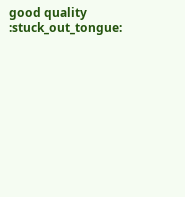good quality :stuck_out_tongue: